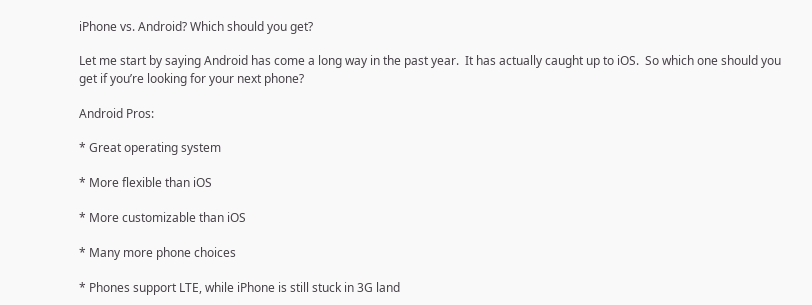iPhone vs. Android? Which should you get?

Let me start by saying Android has come a long way in the past year.  It has actually caught up to iOS.  So which one should you get if you’re looking for your next phone?

Android Pros:

* Great operating system

* More flexible than iOS

* More customizable than iOS

* Many more phone choices

* Phones support LTE, while iPhone is still stuck in 3G land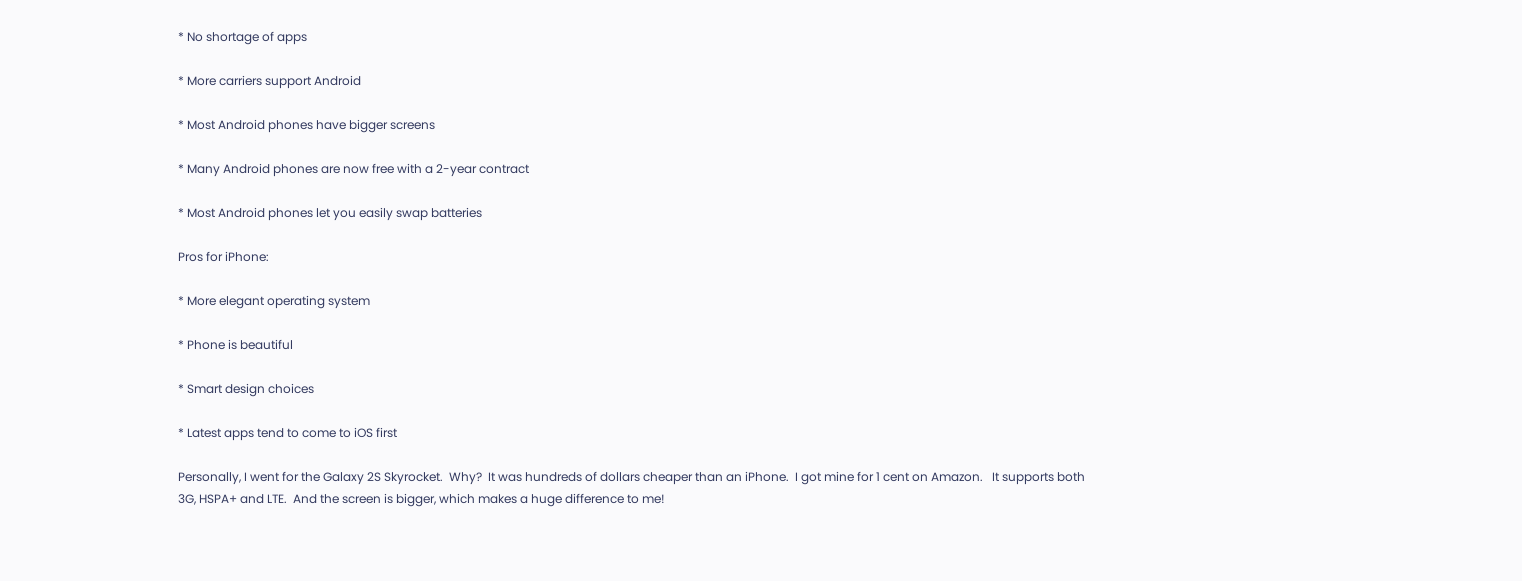* No shortage of apps

* More carriers support Android

* Most Android phones have bigger screens

* Many Android phones are now free with a 2-year contract

* Most Android phones let you easily swap batteries

Pros for iPhone:

* More elegant operating system

* Phone is beautiful

* Smart design choices

* Latest apps tend to come to iOS first

Personally, I went for the Galaxy 2S Skyrocket.  Why?  It was hundreds of dollars cheaper than an iPhone.  I got mine for 1 cent on Amazon.   It supports both 3G, HSPA+ and LTE.  And the screen is bigger, which makes a huge difference to me!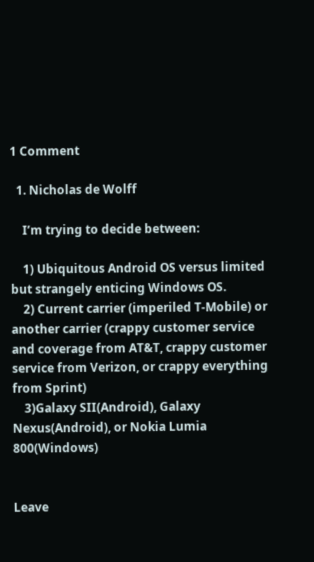1 Comment

  1. Nicholas de Wolff

    I’m trying to decide between:

    1) Ubiquitous Android OS versus limited but strangely enticing Windows OS.
    2) Current carrier (imperiled T-Mobile) or another carrier (crappy customer service and coverage from AT&T, crappy customer service from Verizon, or crappy everything from Sprint)
    3)Galaxy SII(Android), Galaxy Nexus(Android), or Nokia Lumia 800(Windows)


Leave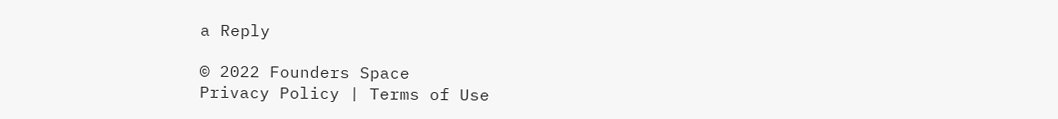a Reply

© 2022 Founders Space
Privacy Policy | Terms of Use